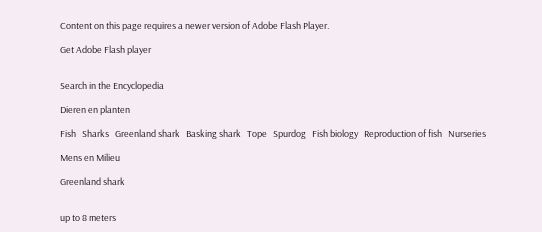Content on this page requires a newer version of Adobe Flash Player.

Get Adobe Flash player


Search in the Encyclopedia

Dieren en planten

Fish   Sharks   Greenland shark   Basking shark   Tope   Spurdog   Fish biology   Reproduction of fish   Nurseries

Mens en Milieu

Greenland shark


up to 8 meters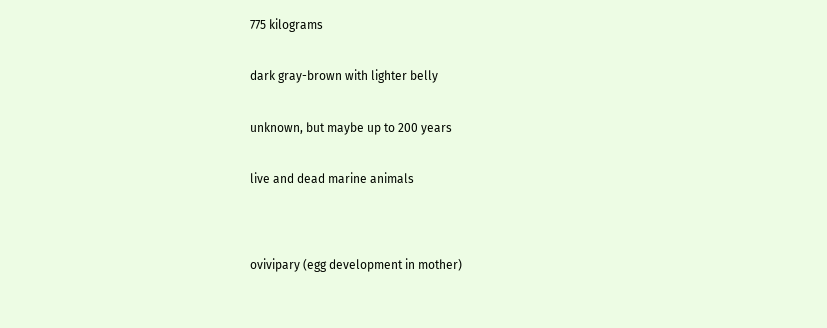775 kilograms


dark gray-brown with lighter belly


unknown, but maybe up to 200 years


live and dead marine animals




ovivipary (egg development in mother)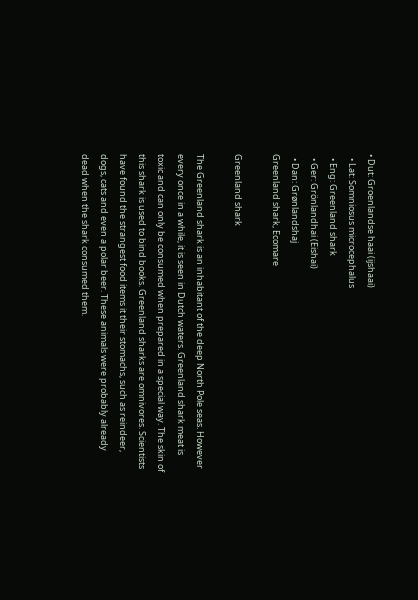• Dut: Groenlandse haai (ijshaai)
  • Lat: Somniosus microcephalus
  • Eng: Greenland shark
  • Ger: Grönlandhai (Eishai)
  • Dan: Grønlandshaj
Greenland shark, Ecomare

Greenland shark

The Greenland shark is an inhabitant of the deep North Pole seas. However every once in a while, it is seen in Dutch waters. Greenland shark meat is toxic and can only be consumed when prepared in a special way. The skin of this shark is used to bind books. Greenland sharks are omnivores. Scientists have found the strangest food items it their stomachs, such as reindeer, dogs, cats and even a polar beer. These animals were probably already dead when the shark consumed them.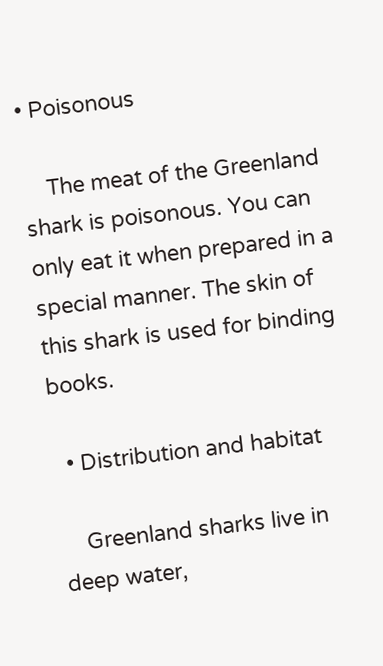• Poisonous

    The meat of the Greenland shark is poisonous. You can only eat it when prepared in a special manner. The skin of this shark is used for binding books.

  • Distribution and habitat

    Greenland sharks live in deep water,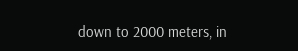down to 2000 meters, in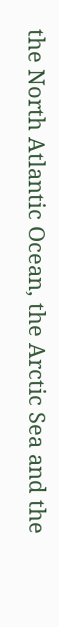the North Atlantic Ocean, the Arctic Sea and the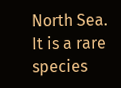North Sea. It is a rare species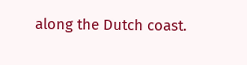along the Dutch coast.